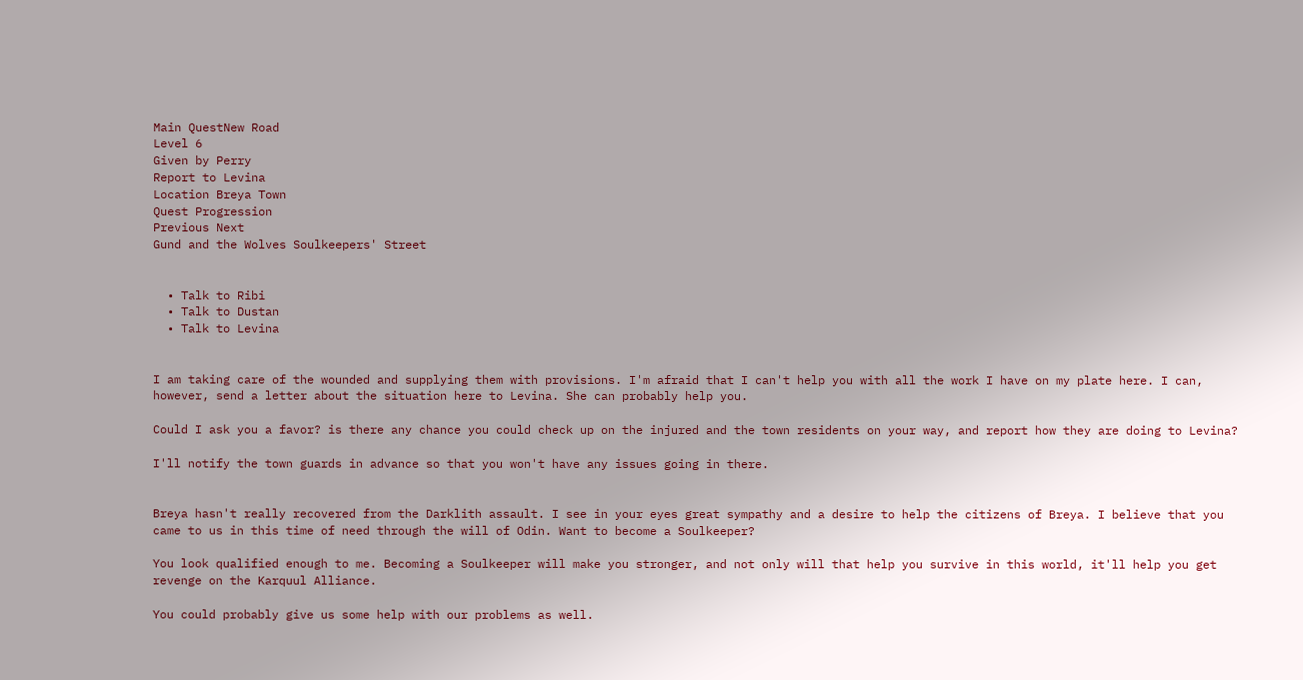Main QuestNew Road
Level 6
Given by Perry
Report to Levina
Location Breya Town
Quest Progression
Previous Next
Gund and the Wolves Soulkeepers' Street


  • Talk to Ribi
  • Talk to Dustan
  • Talk to Levina


I am taking care of the wounded and supplying them with provisions. I'm afraid that I can't help you with all the work I have on my plate here. I can, however, send a letter about the situation here to Levina. She can probably help you.

Could I ask you a favor? is there any chance you could check up on the injured and the town residents on your way, and report how they are doing to Levina?

I'll notify the town guards in advance so that you won't have any issues going in there.


Breya hasn't really recovered from the Darklith assault. I see in your eyes great sympathy and a desire to help the citizens of Breya. I believe that you came to us in this time of need through the will of Odin. Want to become a Soulkeeper?

You look qualified enough to me. Becoming a Soulkeeper will make you stronger, and not only will that help you survive in this world, it'll help you get revenge on the Karquul Alliance.

You could probably give us some help with our problems as well.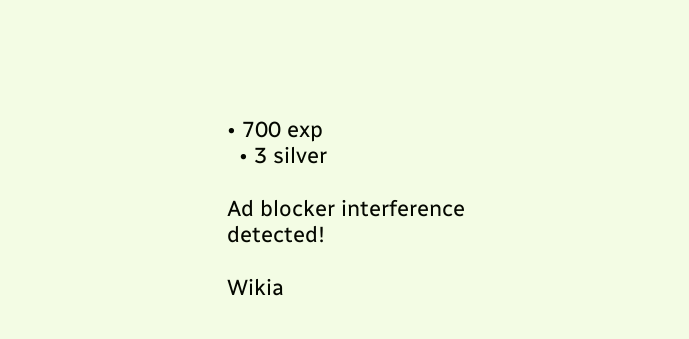• 700 exp
  • 3 silver

Ad blocker interference detected!

Wikia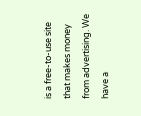is a free-to-use site that makes money from advertising. We have a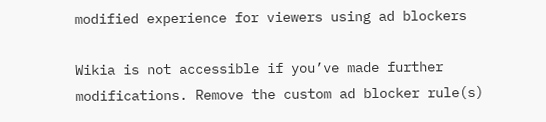modified experience for viewers using ad blockers

Wikia is not accessible if you’ve made further modifications. Remove the custom ad blocker rule(s)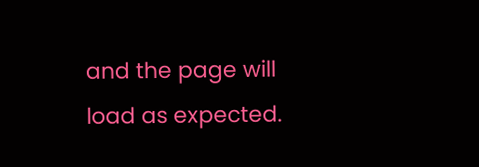and the page will load as expected.